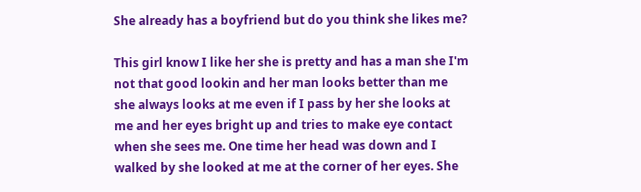She already has a boyfriend but do you think she likes me?

This girl know I like her she is pretty and has a man she I'm not that good lookin and her man looks better than me she always looks at me even if I pass by her she looks at me and her eyes bright up and tries to make eye contact when she sees me. One time her head was down and I walked by she looked at me at the corner of her eyes. She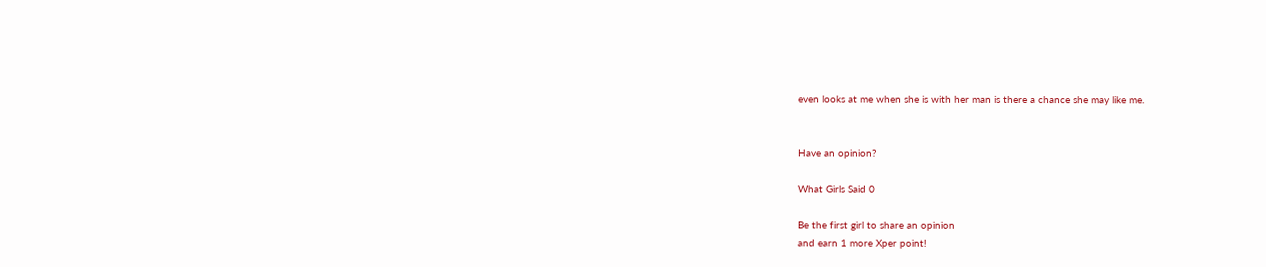even looks at me when she is with her man is there a chance she may like me.


Have an opinion?

What Girls Said 0

Be the first girl to share an opinion
and earn 1 more Xper point!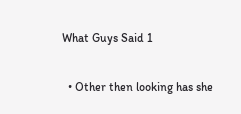What Guys Said 1

  • Other then looking has she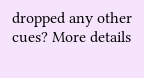dropped any other cues? More details